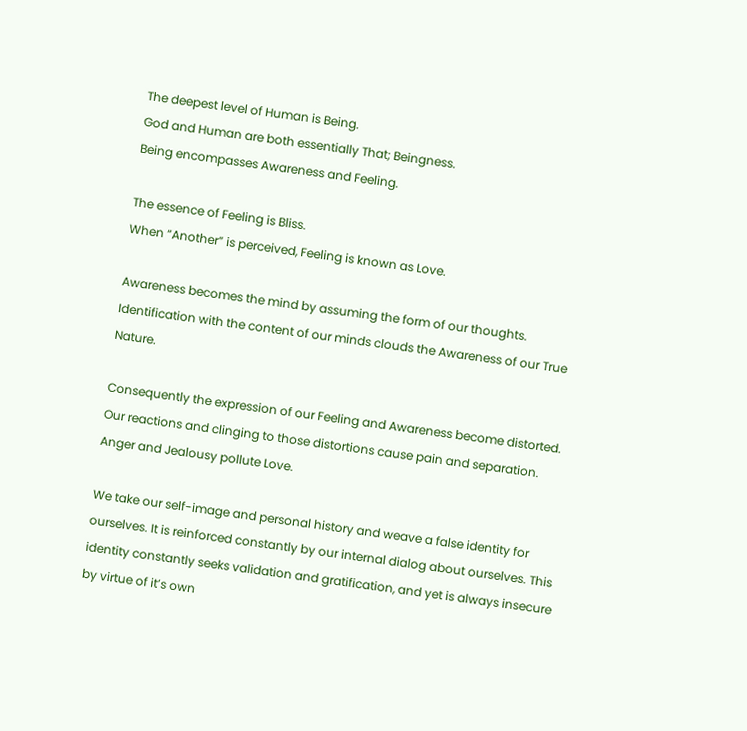The deepest level of Human is Being.
God and Human are both essentially That; Beingness.
Being encompasses Awareness and Feeling.

The essence of Feeling is Bliss.
When “Another” is perceived, Feeling is known as Love.

Awareness becomes the mind by assuming the form of our thoughts. Identification with the content of our minds clouds the Awareness of our True Nature.

Consequently the expression of our Feeling and Awareness become distorted. Our reactions and clinging to those distortions cause pain and separation. Anger and Jealousy pollute Love.

We take our self-image and personal history and weave a false identity for ourselves. It is reinforced constantly by our internal dialog about ourselves. This identity constantly seeks validation and gratification, and yet is always insecure by virtue of it’s own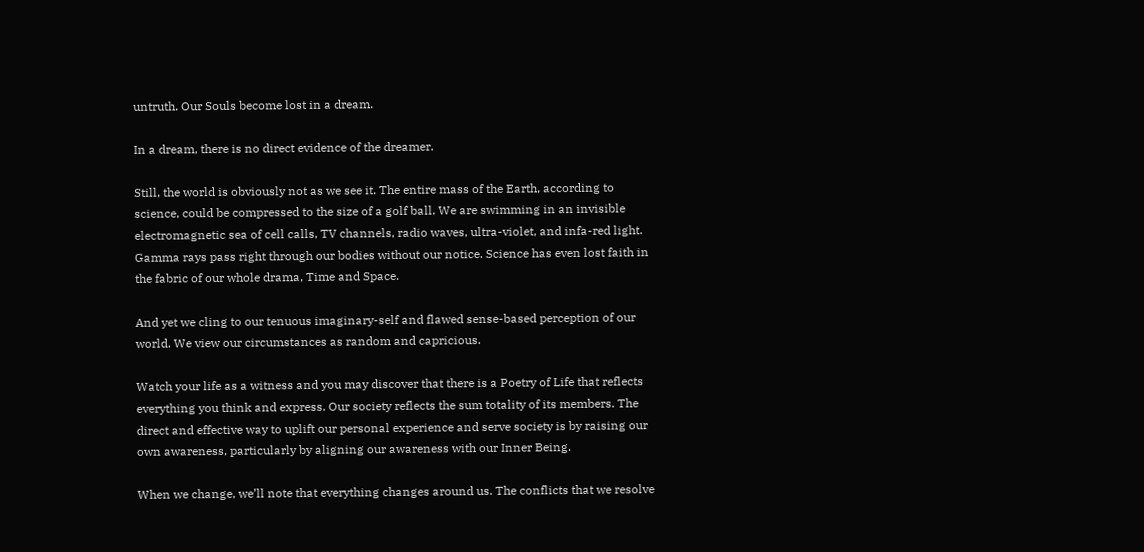untruth. Our Souls become lost in a dream.

In a dream, there is no direct evidence of the dreamer.

Still, the world is obviously not as we see it. The entire mass of the Earth, according to science, could be compressed to the size of a golf ball. We are swimming in an invisible electromagnetic sea of cell calls, TV channels, radio waves, ultra-violet, and infa-red light. Gamma rays pass right through our bodies without our notice. Science has even lost faith in the fabric of our whole drama, Time and Space.

And yet we cling to our tenuous imaginary-self and flawed sense-based perception of our world. We view our circumstances as random and capricious.

Watch your life as a witness and you may discover that there is a Poetry of Life that reflects everything you think and express. Our society reflects the sum totality of its members. The direct and effective way to uplift our personal experience and serve society is by raising our own awareness, particularly by aligning our awareness with our Inner Being.

When we change, we’ll note that everything changes around us. The conflicts that we resolve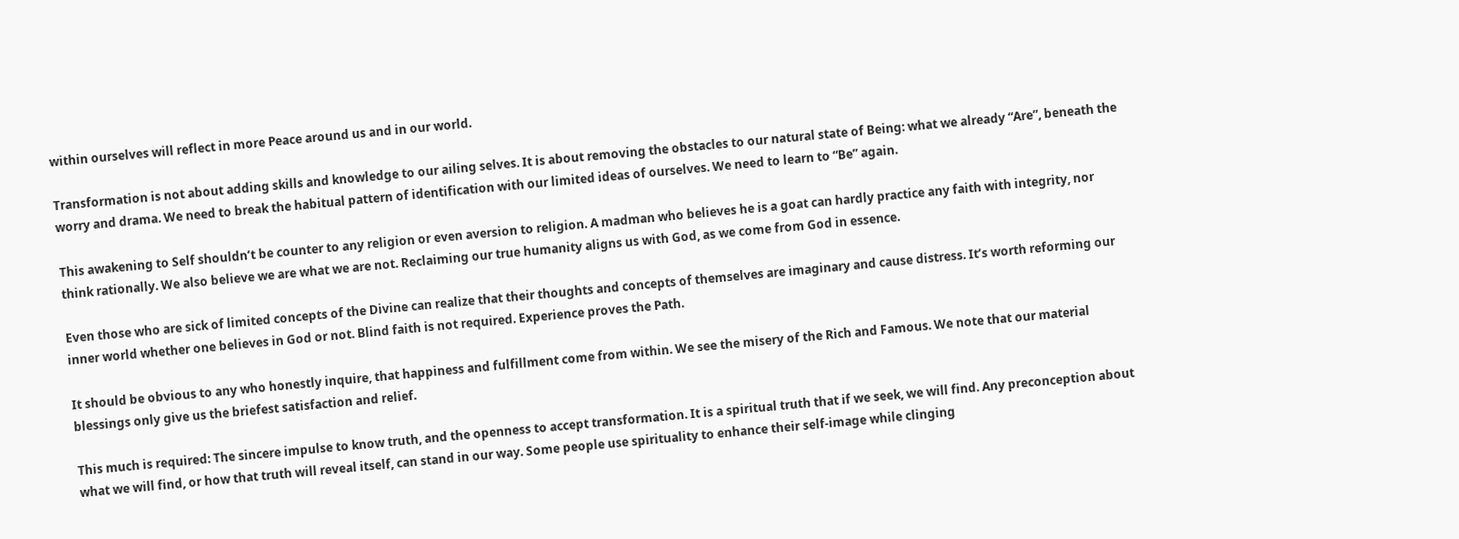within ourselves will reflect in more Peace around us and in our world.

Transformation is not about adding skills and knowledge to our ailing selves. It is about removing the obstacles to our natural state of Being: what we already “Are”, beneath the worry and drama. We need to break the habitual pattern of identification with our limited ideas of ourselves. We need to learn to “Be” again.

This awakening to Self shouldn’t be counter to any religion or even aversion to religion. A madman who believes he is a goat can hardly practice any faith with integrity, nor think rationally. We also believe we are what we are not. Reclaiming our true humanity aligns us with God, as we come from God in essence.

Even those who are sick of limited concepts of the Divine can realize that their thoughts and concepts of themselves are imaginary and cause distress. It’s worth reforming our inner world whether one believes in God or not. Blind faith is not required. Experience proves the Path.

It should be obvious to any who honestly inquire, that happiness and fulfillment come from within. We see the misery of the Rich and Famous. We note that our material blessings only give us the briefest satisfaction and relief.

This much is required: The sincere impulse to know truth, and the openness to accept transformation. It is a spiritual truth that if we seek, we will find. Any preconception about what we will find, or how that truth will reveal itself, can stand in our way. Some people use spirituality to enhance their self-image while clinging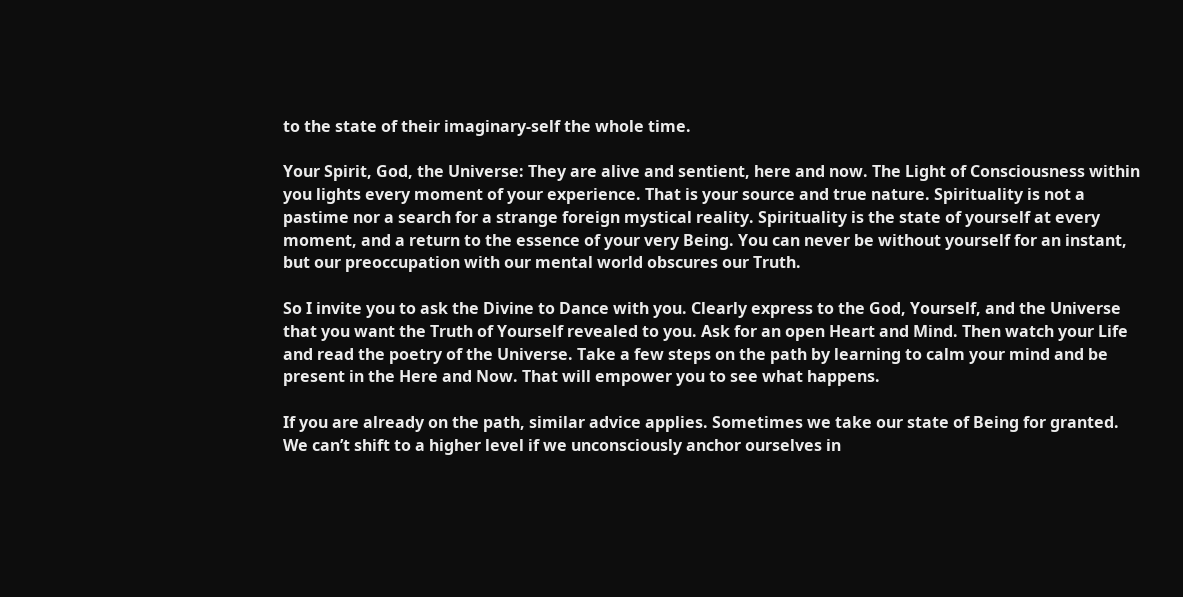to the state of their imaginary-self the whole time.

Your Spirit, God, the Universe: They are alive and sentient, here and now. The Light of Consciousness within you lights every moment of your experience. That is your source and true nature. Spirituality is not a pastime nor a search for a strange foreign mystical reality. Spirituality is the state of yourself at every moment, and a return to the essence of your very Being. You can never be without yourself for an instant, but our preoccupation with our mental world obscures our Truth.

So I invite you to ask the Divine to Dance with you. Clearly express to the God, Yourself, and the Universe that you want the Truth of Yourself revealed to you. Ask for an open Heart and Mind. Then watch your Life and read the poetry of the Universe. Take a few steps on the path by learning to calm your mind and be present in the Here and Now. That will empower you to see what happens.

If you are already on the path, similar advice applies. Sometimes we take our state of Being for granted. We can’t shift to a higher level if we unconsciously anchor ourselves in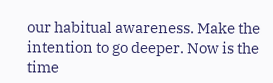our habitual awareness. Make the intention to go deeper. Now is the time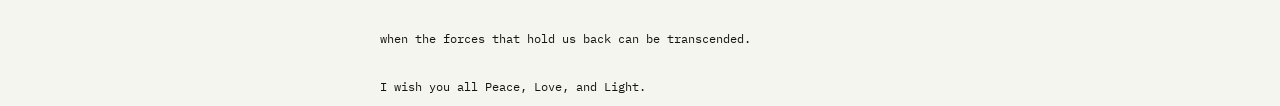when the forces that hold us back can be transcended.

I wish you all Peace, Love, and Light.